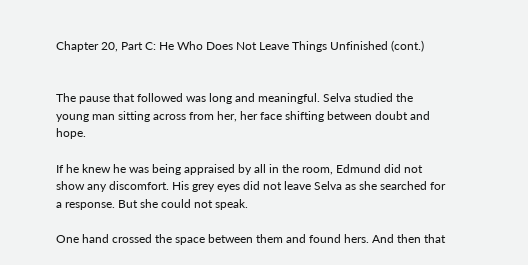Chapter 20, Part C: He Who Does Not Leave Things Unfinished (cont.)


The pause that followed was long and meaningful. Selva studied the young man sitting across from her, her face shifting between doubt and hope.

If he knew he was being appraised by all in the room, Edmund did not show any discomfort. His grey eyes did not leave Selva as she searched for a response. But she could not speak.

One hand crossed the space between them and found hers. And then that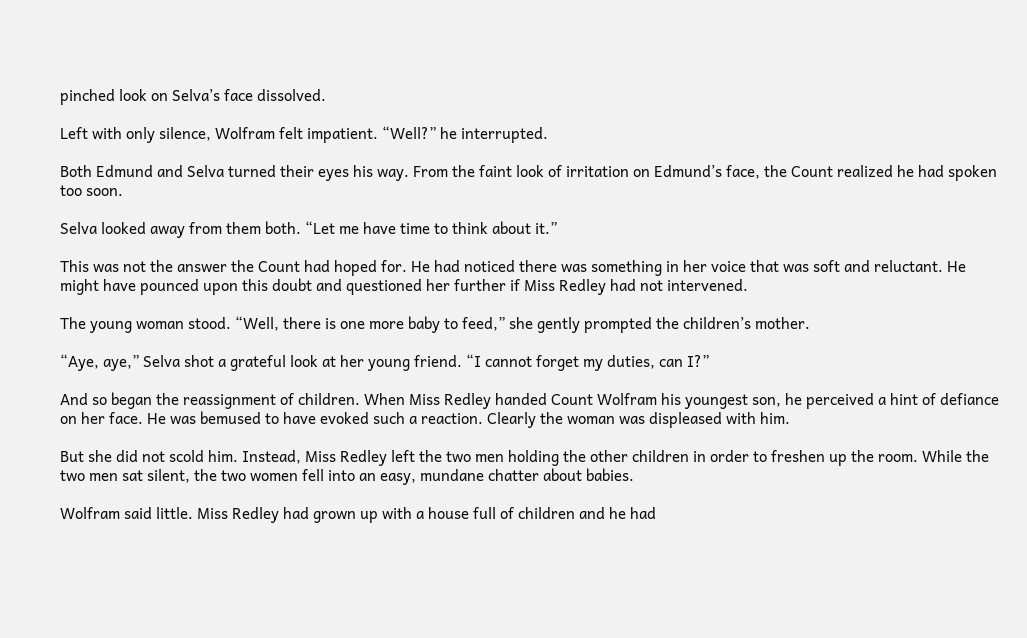pinched look on Selva’s face dissolved.

Left with only silence, Wolfram felt impatient. “Well?” he interrupted.

Both Edmund and Selva turned their eyes his way. From the faint look of irritation on Edmund’s face, the Count realized he had spoken too soon.

Selva looked away from them both. “Let me have time to think about it.”

This was not the answer the Count had hoped for. He had noticed there was something in her voice that was soft and reluctant. He might have pounced upon this doubt and questioned her further if Miss Redley had not intervened.

The young woman stood. “Well, there is one more baby to feed,” she gently prompted the children’s mother.

“Aye, aye,” Selva shot a grateful look at her young friend. “I cannot forget my duties, can I?”

And so began the reassignment of children. When Miss Redley handed Count Wolfram his youngest son, he perceived a hint of defiance on her face. He was bemused to have evoked such a reaction. Clearly the woman was displeased with him.

But she did not scold him. Instead, Miss Redley left the two men holding the other children in order to freshen up the room. While the two men sat silent, the two women fell into an easy, mundane chatter about babies.

Wolfram said little. Miss Redley had grown up with a house full of children and he had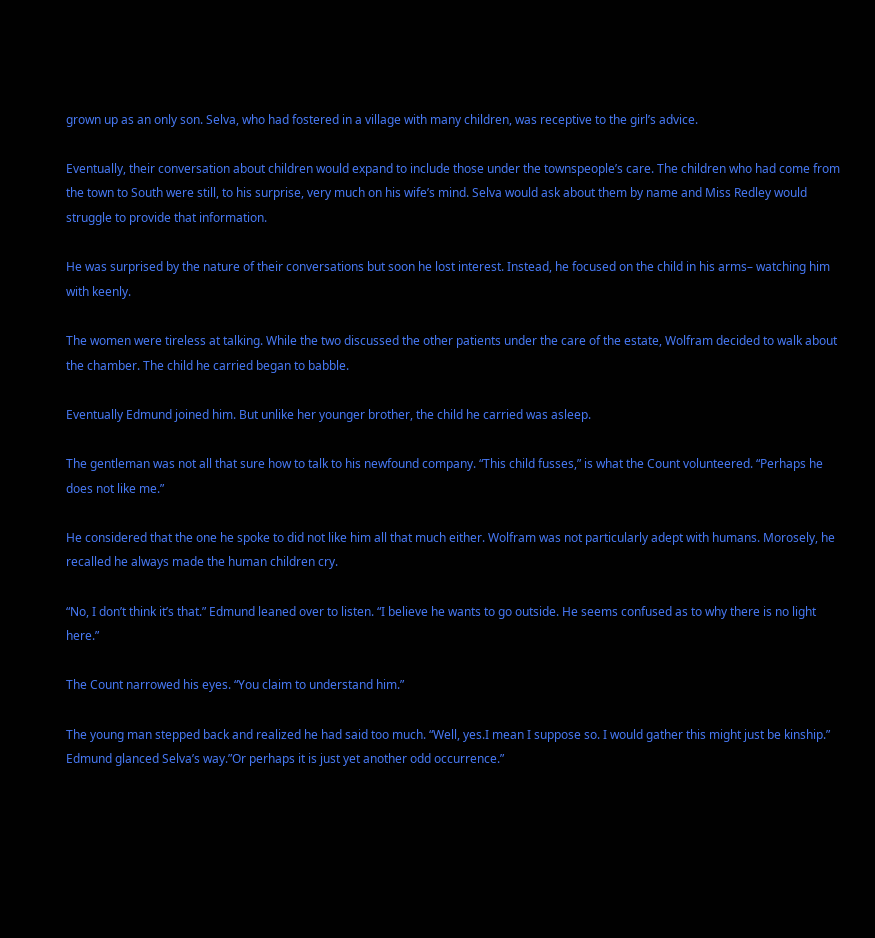grown up as an only son. Selva, who had fostered in a village with many children, was receptive to the girl’s advice.

Eventually, their conversation about children would expand to include those under the townspeople’s care. The children who had come from the town to South were still, to his surprise, very much on his wife’s mind. Selva would ask about them by name and Miss Redley would struggle to provide that information.

He was surprised by the nature of their conversations but soon he lost interest. Instead, he focused on the child in his arms– watching him with keenly.

The women were tireless at talking. While the two discussed the other patients under the care of the estate, Wolfram decided to walk about the chamber. The child he carried began to babble.

Eventually Edmund joined him. But unlike her younger brother, the child he carried was asleep.

The gentleman was not all that sure how to talk to his newfound company. “This child fusses,” is what the Count volunteered. “Perhaps he does not like me.”

He considered that the one he spoke to did not like him all that much either. Wolfram was not particularly adept with humans. Morosely, he recalled he always made the human children cry.

“No, I don’t think it’s that.” Edmund leaned over to listen. “I believe he wants to go outside. He seems confused as to why there is no light here.”

The Count narrowed his eyes. “You claim to understand him.”

The young man stepped back and realized he had said too much. “Well, yes.I mean I suppose so. I would gather this might just be kinship.” Edmund glanced Selva’s way.”Or perhaps it is just yet another odd occurrence.”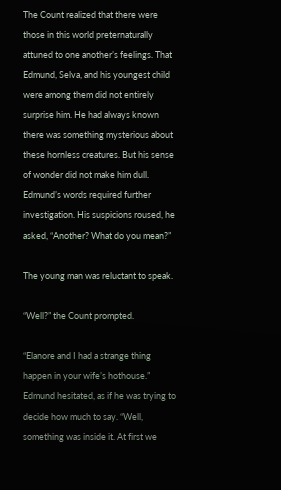The Count realized that there were those in this world preternaturally attuned to one another’s feelings. That Edmund, Selva, and his youngest child were among them did not entirely surprise him. He had always known there was something mysterious about these hornless creatures. But his sense of wonder did not make him dull. Edmund’s words required further investigation. His suspicions roused, he asked, “Another? What do you mean?”

The young man was reluctant to speak.

“Well?” the Count prompted.

“Elanore and I had a strange thing happen in your wife’s hothouse.” Edmund hesitated, as if he was trying to decide how much to say. “Well, something was inside it. At first we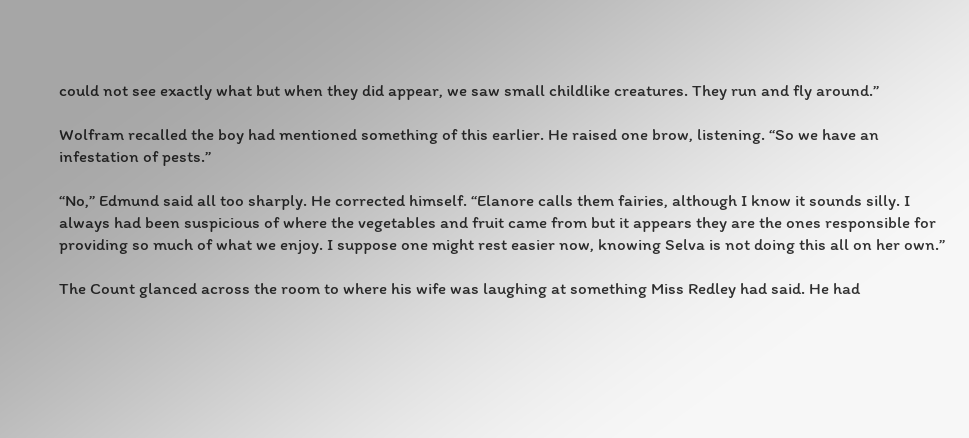could not see exactly what but when they did appear, we saw small childlike creatures. They run and fly around.”

Wolfram recalled the boy had mentioned something of this earlier. He raised one brow, listening. “So we have an infestation of pests.”

“No,” Edmund said all too sharply. He corrected himself. “Elanore calls them fairies, although I know it sounds silly. I always had been suspicious of where the vegetables and fruit came from but it appears they are the ones responsible for providing so much of what we enjoy. I suppose one might rest easier now, knowing Selva is not doing this all on her own.”

The Count glanced across the room to where his wife was laughing at something Miss Redley had said. He had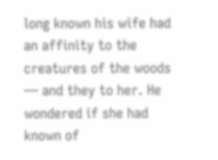long known his wife had an affinity to the creatures of the woods — and they to her. He wondered if she had known of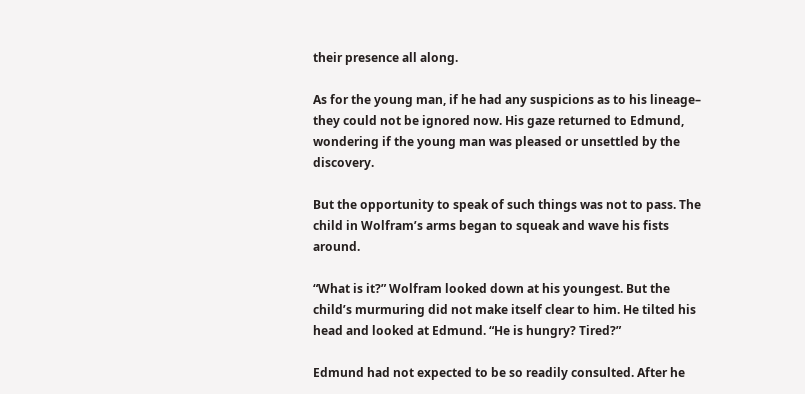their presence all along.

As for the young man, if he had any suspicions as to his lineage– they could not be ignored now. His gaze returned to Edmund, wondering if the young man was pleased or unsettled by the discovery.

But the opportunity to speak of such things was not to pass. The child in Wolfram’s arms began to squeak and wave his fists around.

“What is it?” Wolfram looked down at his youngest. But the child’s murmuring did not make itself clear to him. He tilted his head and looked at Edmund. “He is hungry? Tired?”

Edmund had not expected to be so readily consulted. After he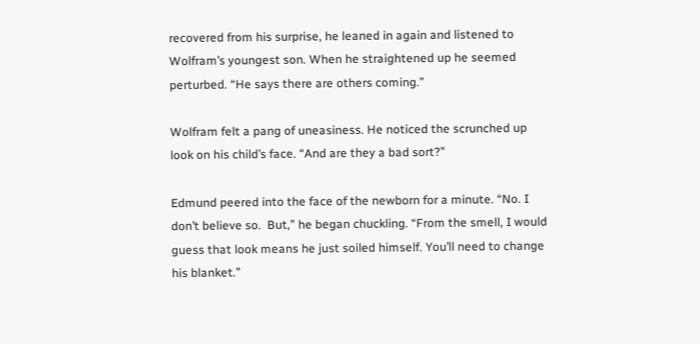recovered from his surprise, he leaned in again and listened to Wolfram’s youngest son. When he straightened up he seemed perturbed. “He says there are others coming.”

Wolfram felt a pang of uneasiness. He noticed the scrunched up look on his child’s face. “And are they a bad sort?”

Edmund peered into the face of the newborn for a minute. “No. I don’t believe so.  But,” he began chuckling. “From the smell, I would guess that look means he just soiled himself. You’ll need to change his blanket.”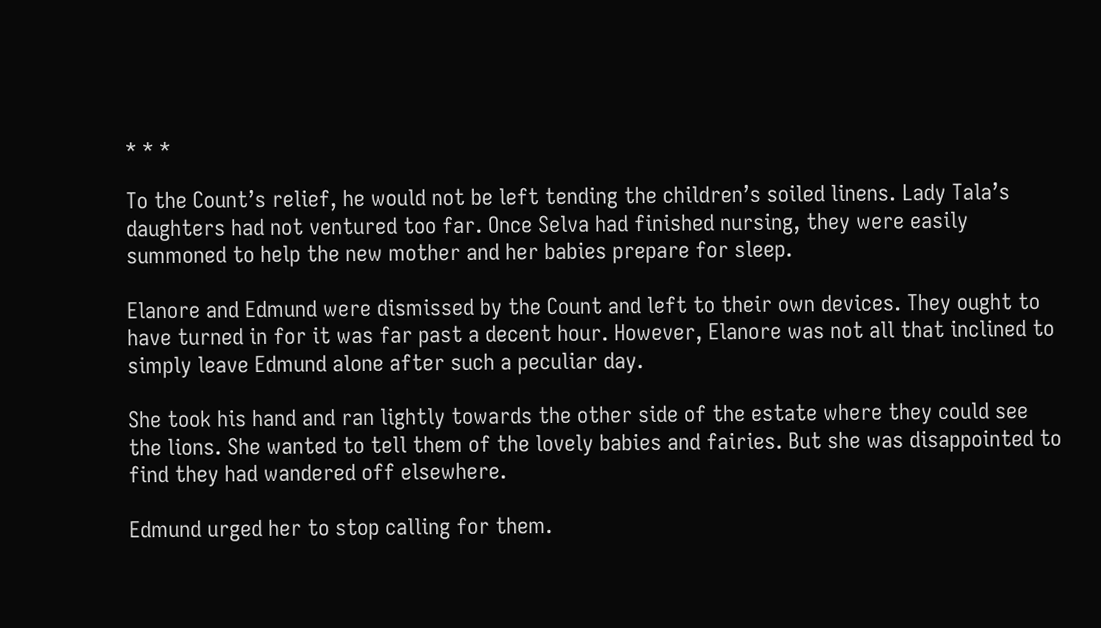* * *

To the Count’s relief, he would not be left tending the children’s soiled linens. Lady Tala’s daughters had not ventured too far. Once Selva had finished nursing, they were easily summoned to help the new mother and her babies prepare for sleep.

Elanore and Edmund were dismissed by the Count and left to their own devices. They ought to have turned in for it was far past a decent hour. However, Elanore was not all that inclined to simply leave Edmund alone after such a peculiar day.

She took his hand and ran lightly towards the other side of the estate where they could see the lions. She wanted to tell them of the lovely babies and fairies. But she was disappointed to find they had wandered off elsewhere.

Edmund urged her to stop calling for them.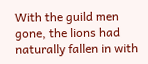With the guild men gone, the lions had naturally fallen in with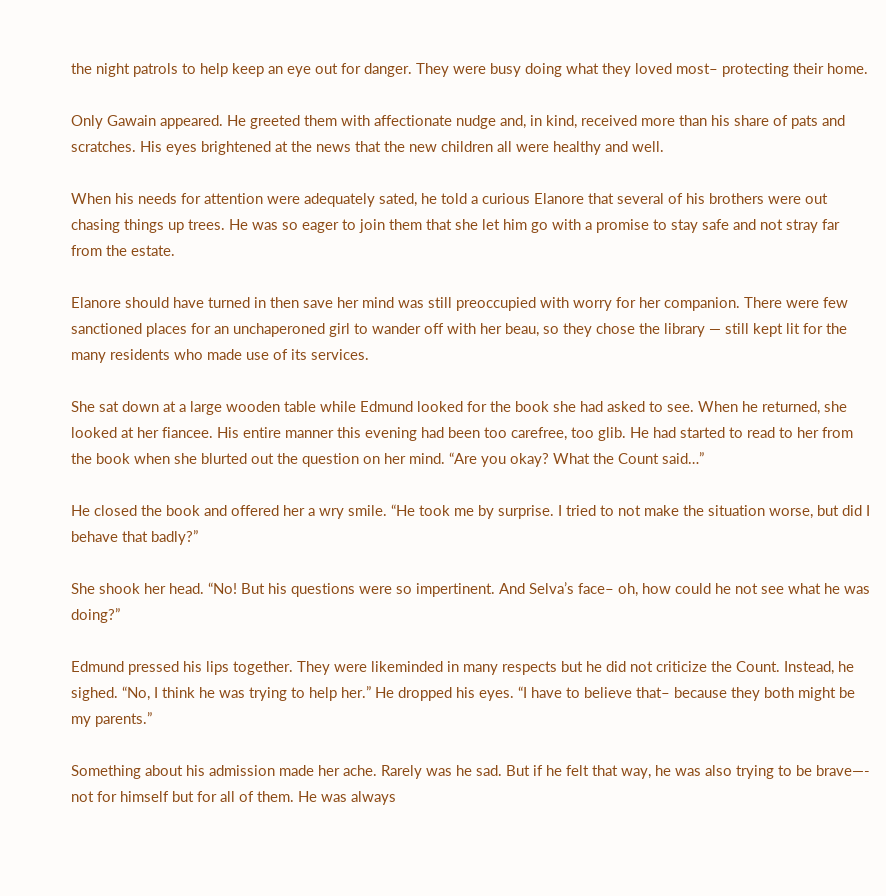the night patrols to help keep an eye out for danger. They were busy doing what they loved most– protecting their home.

Only Gawain appeared. He greeted them with affectionate nudge and, in kind, received more than his share of pats and scratches. His eyes brightened at the news that the new children all were healthy and well.

When his needs for attention were adequately sated, he told a curious Elanore that several of his brothers were out chasing things up trees. He was so eager to join them that she let him go with a promise to stay safe and not stray far from the estate.

Elanore should have turned in then save her mind was still preoccupied with worry for her companion. There were few sanctioned places for an unchaperoned girl to wander off with her beau, so they chose the library — still kept lit for the many residents who made use of its services.

She sat down at a large wooden table while Edmund looked for the book she had asked to see. When he returned, she looked at her fiancee. His entire manner this evening had been too carefree, too glib. He had started to read to her from the book when she blurted out the question on her mind. “Are you okay? What the Count said…”

He closed the book and offered her a wry smile. “He took me by surprise. I tried to not make the situation worse, but did I behave that badly?”

She shook her head. “No! But his questions were so impertinent. And Selva’s face– oh, how could he not see what he was doing?”

Edmund pressed his lips together. They were likeminded in many respects but he did not criticize the Count. Instead, he sighed. “No, I think he was trying to help her.” He dropped his eyes. “I have to believe that– because they both might be my parents.”

Something about his admission made her ache. Rarely was he sad. But if he felt that way, he was also trying to be brave—- not for himself but for all of them. He was always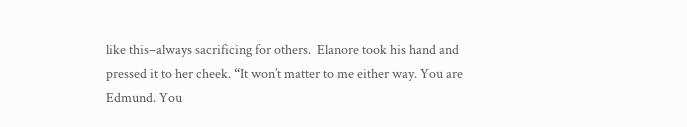like this–always sacrificing for others.  Elanore took his hand and pressed it to her cheek. “It won’t matter to me either way. You are Edmund. You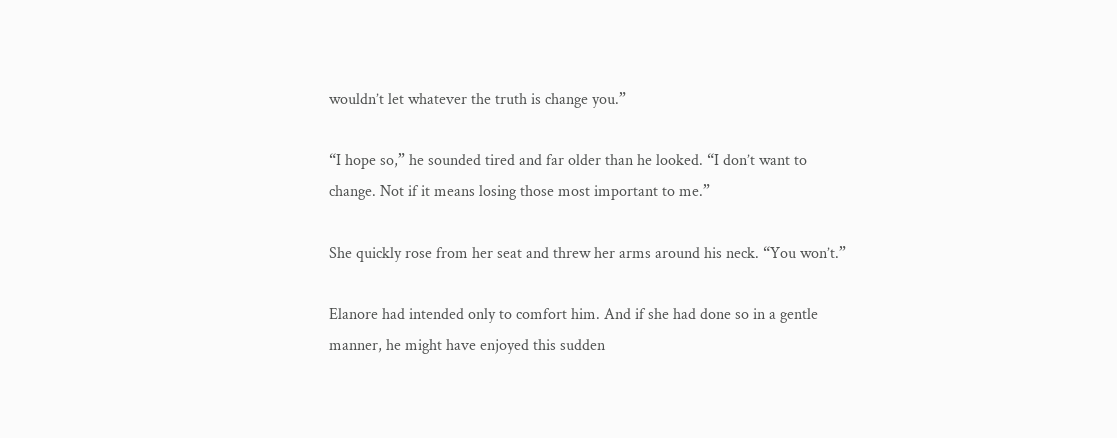wouldn’t let whatever the truth is change you.”

“I hope so,” he sounded tired and far older than he looked. “I don’t want to change. Not if it means losing those most important to me.”

She quickly rose from her seat and threw her arms around his neck. “You won’t.”

Elanore had intended only to comfort him. And if she had done so in a gentle manner, he might have enjoyed this sudden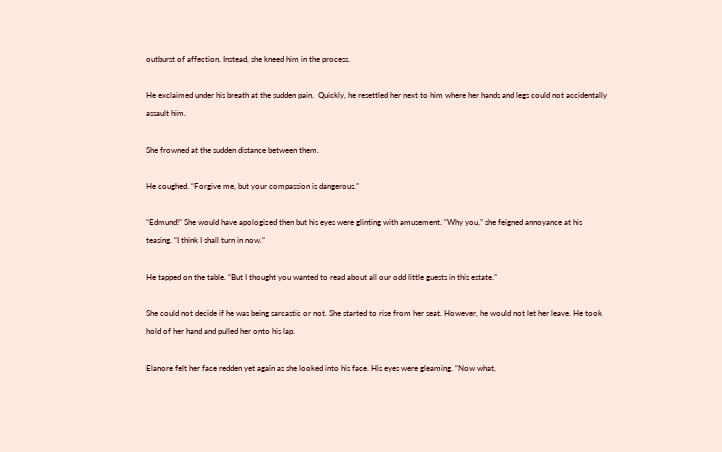outburst of affection. Instead, she kneed him in the process.

He exclaimed under his breath at the sudden pain.  Quickly, he resettled her next to him where her hands and legs could not accidentally assault him.

She frowned at the sudden distance between them.

He coughed. “Forgive me, but your compassion is dangerous.”

“Edmund!” She would have apologized then but his eyes were glinting with amusement. “Why you,” she feigned annoyance at his teasing. “I think I shall turn in now.”

He tapped on the table. “But I thought you wanted to read about all our odd little guests in this estate.”

She could not decide if he was being sarcastic or not. She started to rise from her seat. However, he would not let her leave. He took hold of her hand and pulled her onto his lap.

Elanore felt her face redden yet again as she looked into his face. His eyes were gleaming. “Now what,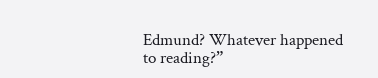Edmund? Whatever happened to reading?”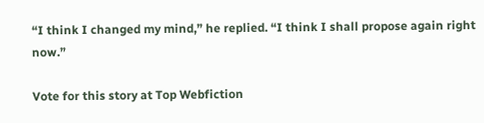“I think I changed my mind,” he replied. “I think I shall propose again right now.”

Vote for this story at Top Webfiction